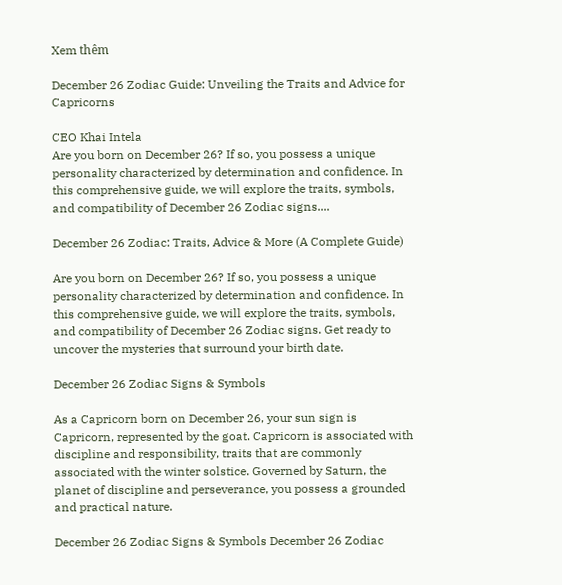Xem thêm

December 26 Zodiac Guide: Unveiling the Traits and Advice for Capricorns

CEO Khai Intela
Are you born on December 26? If so, you possess a unique personality characterized by determination and confidence. In this comprehensive guide, we will explore the traits, symbols, and compatibility of December 26 Zodiac signs....

December 26 Zodiac: Traits, Advice & More (A Complete Guide)

Are you born on December 26? If so, you possess a unique personality characterized by determination and confidence. In this comprehensive guide, we will explore the traits, symbols, and compatibility of December 26 Zodiac signs. Get ready to uncover the mysteries that surround your birth date.

December 26 Zodiac Signs & Symbols

As a Capricorn born on December 26, your sun sign is Capricorn, represented by the goat. Capricorn is associated with discipline and responsibility, traits that are commonly associated with the winter solstice. Governed by Saturn, the planet of discipline and perseverance, you possess a grounded and practical nature.

December 26 Zodiac Signs & Symbols December 26 Zodiac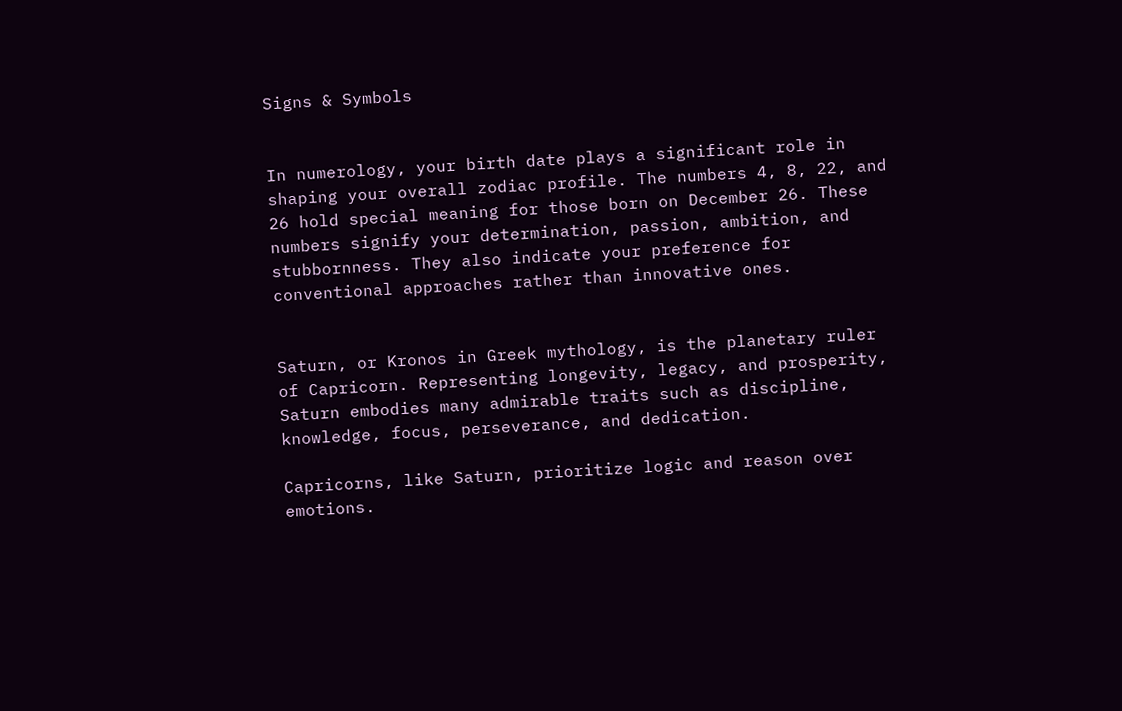Signs & Symbols


In numerology, your birth date plays a significant role in shaping your overall zodiac profile. The numbers 4, 8, 22, and 26 hold special meaning for those born on December 26. These numbers signify your determination, passion, ambition, and stubbornness. They also indicate your preference for conventional approaches rather than innovative ones.


Saturn, or Kronos in Greek mythology, is the planetary ruler of Capricorn. Representing longevity, legacy, and prosperity, Saturn embodies many admirable traits such as discipline, knowledge, focus, perseverance, and dedication.

Capricorns, like Saturn, prioritize logic and reason over emotions.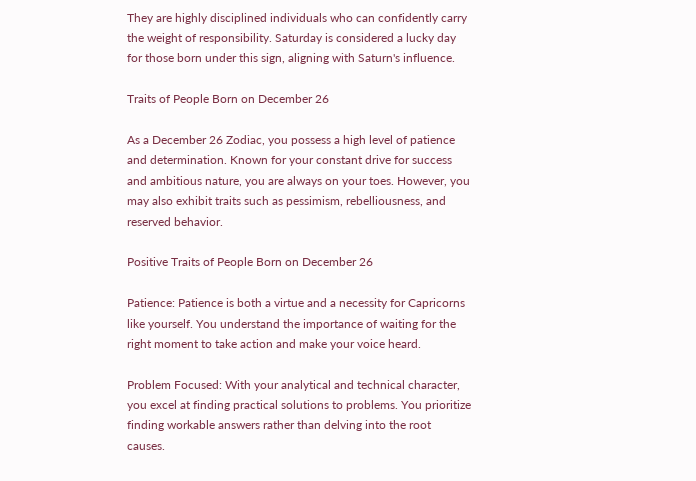They are highly disciplined individuals who can confidently carry the weight of responsibility. Saturday is considered a lucky day for those born under this sign, aligning with Saturn's influence.

Traits of People Born on December 26

As a December 26 Zodiac, you possess a high level of patience and determination. Known for your constant drive for success and ambitious nature, you are always on your toes. However, you may also exhibit traits such as pessimism, rebelliousness, and reserved behavior.

Positive Traits of People Born on December 26

Patience: Patience is both a virtue and a necessity for Capricorns like yourself. You understand the importance of waiting for the right moment to take action and make your voice heard.

Problem Focused: With your analytical and technical character, you excel at finding practical solutions to problems. You prioritize finding workable answers rather than delving into the root causes.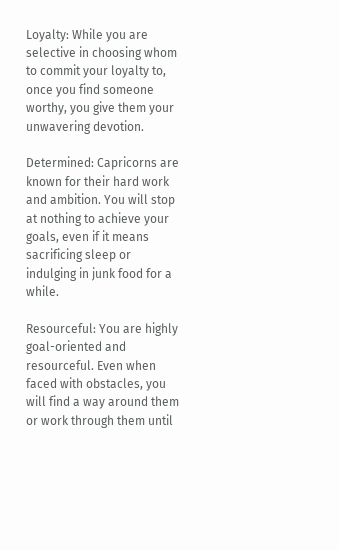Loyalty: While you are selective in choosing whom to commit your loyalty to, once you find someone worthy, you give them your unwavering devotion.

Determined: Capricorns are known for their hard work and ambition. You will stop at nothing to achieve your goals, even if it means sacrificing sleep or indulging in junk food for a while.

Resourceful: You are highly goal-oriented and resourceful. Even when faced with obstacles, you will find a way around them or work through them until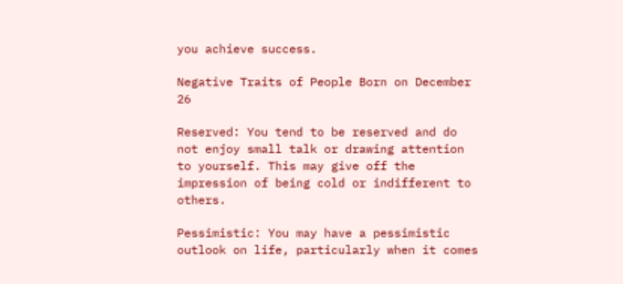you achieve success.

Negative Traits of People Born on December 26

Reserved: You tend to be reserved and do not enjoy small talk or drawing attention to yourself. This may give off the impression of being cold or indifferent to others.

Pessimistic: You may have a pessimistic outlook on life, particularly when it comes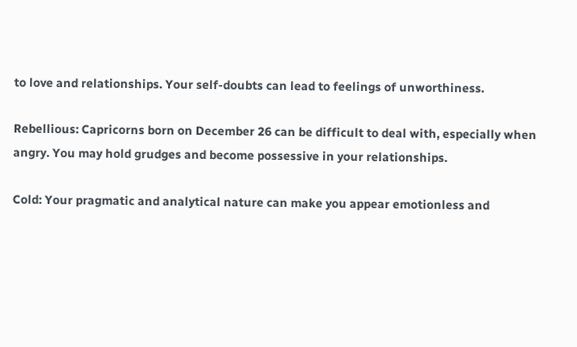to love and relationships. Your self-doubts can lead to feelings of unworthiness.

Rebellious: Capricorns born on December 26 can be difficult to deal with, especially when angry. You may hold grudges and become possessive in your relationships.

Cold: Your pragmatic and analytical nature can make you appear emotionless and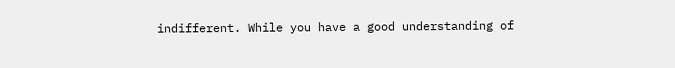indifferent. While you have a good understanding of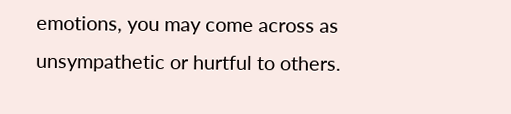emotions, you may come across as unsympathetic or hurtful to others.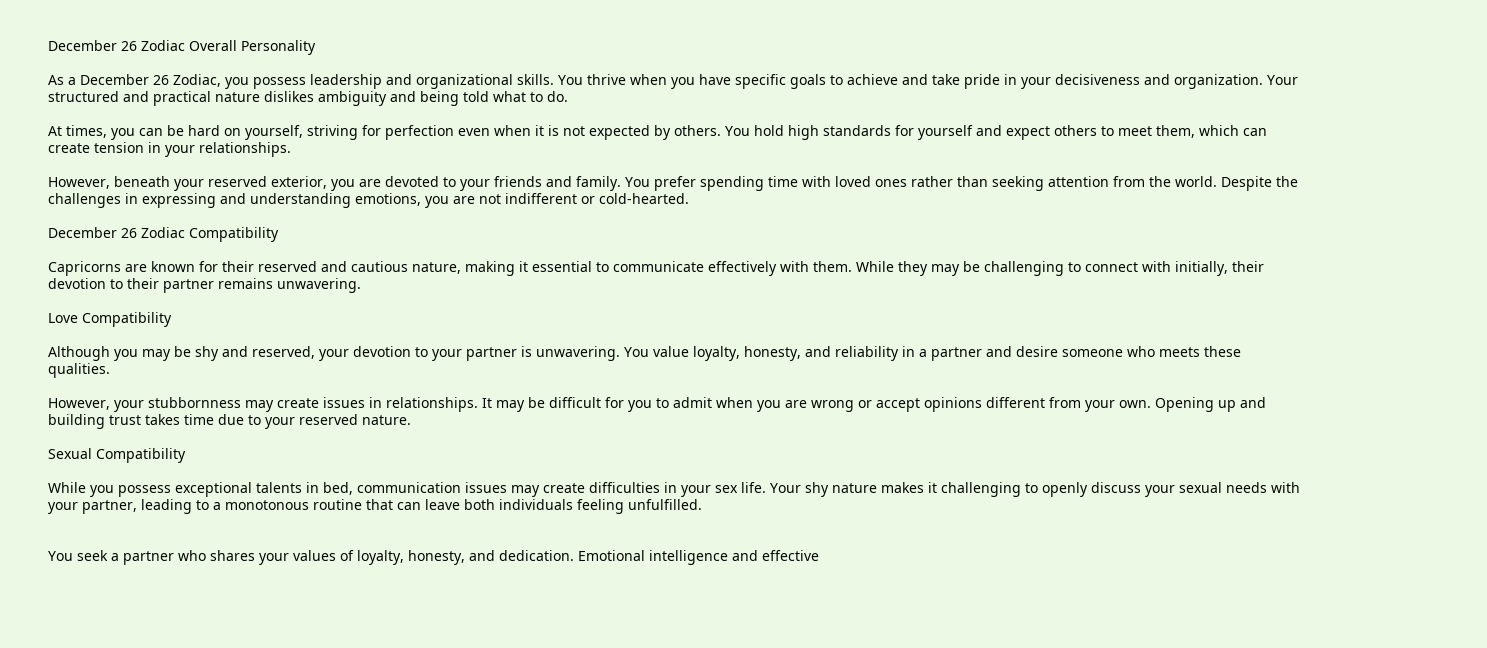December 26 Zodiac Overall Personality

As a December 26 Zodiac, you possess leadership and organizational skills. You thrive when you have specific goals to achieve and take pride in your decisiveness and organization. Your structured and practical nature dislikes ambiguity and being told what to do.

At times, you can be hard on yourself, striving for perfection even when it is not expected by others. You hold high standards for yourself and expect others to meet them, which can create tension in your relationships.

However, beneath your reserved exterior, you are devoted to your friends and family. You prefer spending time with loved ones rather than seeking attention from the world. Despite the challenges in expressing and understanding emotions, you are not indifferent or cold-hearted.

December 26 Zodiac Compatibility

Capricorns are known for their reserved and cautious nature, making it essential to communicate effectively with them. While they may be challenging to connect with initially, their devotion to their partner remains unwavering.

Love Compatibility

Although you may be shy and reserved, your devotion to your partner is unwavering. You value loyalty, honesty, and reliability in a partner and desire someone who meets these qualities.

However, your stubbornness may create issues in relationships. It may be difficult for you to admit when you are wrong or accept opinions different from your own. Opening up and building trust takes time due to your reserved nature.

Sexual Compatibility

While you possess exceptional talents in bed, communication issues may create difficulties in your sex life. Your shy nature makes it challenging to openly discuss your sexual needs with your partner, leading to a monotonous routine that can leave both individuals feeling unfulfilled.


You seek a partner who shares your values of loyalty, honesty, and dedication. Emotional intelligence and effective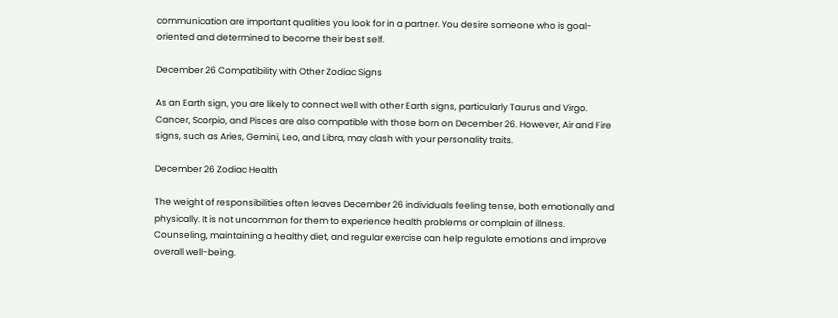communication are important qualities you look for in a partner. You desire someone who is goal-oriented and determined to become their best self.

December 26 Compatibility with Other Zodiac Signs

As an Earth sign, you are likely to connect well with other Earth signs, particularly Taurus and Virgo. Cancer, Scorpio, and Pisces are also compatible with those born on December 26. However, Air and Fire signs, such as Aries, Gemini, Leo, and Libra, may clash with your personality traits.

December 26 Zodiac Health

The weight of responsibilities often leaves December 26 individuals feeling tense, both emotionally and physically. It is not uncommon for them to experience health problems or complain of illness. Counseling, maintaining a healthy diet, and regular exercise can help regulate emotions and improve overall well-being.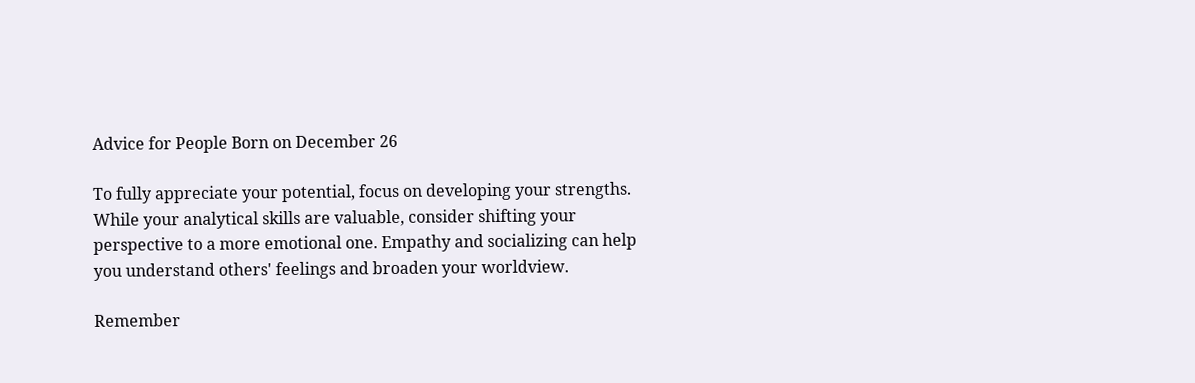Advice for People Born on December 26

To fully appreciate your potential, focus on developing your strengths. While your analytical skills are valuable, consider shifting your perspective to a more emotional one. Empathy and socializing can help you understand others' feelings and broaden your worldview.

Remember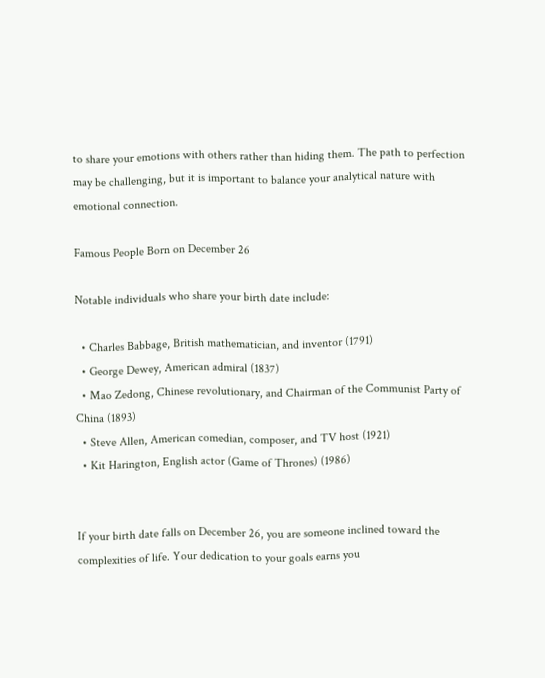to share your emotions with others rather than hiding them. The path to perfection may be challenging, but it is important to balance your analytical nature with emotional connection.

Famous People Born on December 26

Notable individuals who share your birth date include:

  • Charles Babbage, British mathematician, and inventor (1791)
  • George Dewey, American admiral (1837)
  • Mao Zedong, Chinese revolutionary, and Chairman of the Communist Party of China (1893)
  • Steve Allen, American comedian, composer, and TV host (1921)
  • Kit Harington, English actor (Game of Thrones) (1986)


If your birth date falls on December 26, you are someone inclined toward the complexities of life. Your dedication to your goals earns you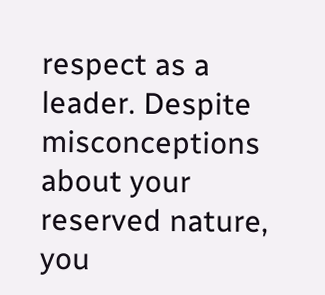respect as a leader. Despite misconceptions about your reserved nature, you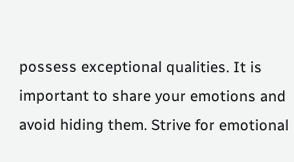possess exceptional qualities. It is important to share your emotions and avoid hiding them. Strive for emotional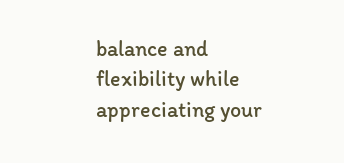balance and flexibility while appreciating your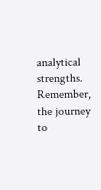analytical strengths. Remember, the journey to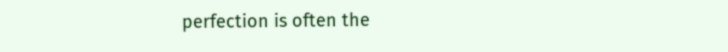perfection is often the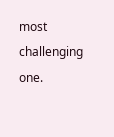most challenging one.